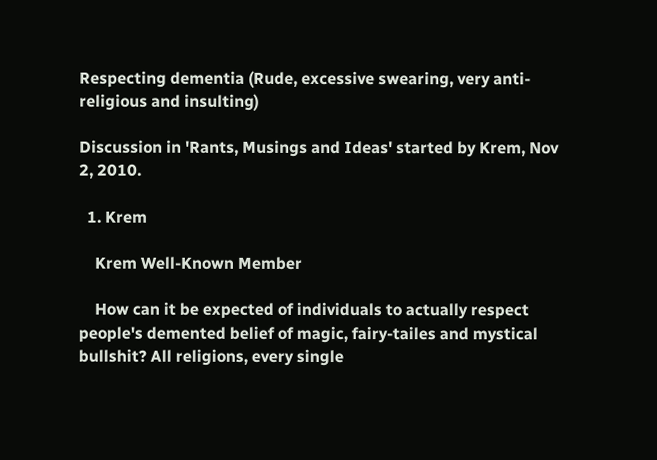Respecting dementia (Rude, excessive swearing, very anti-religious and insulting)

Discussion in 'Rants, Musings and Ideas' started by Krem, Nov 2, 2010.

  1. Krem

    Krem Well-Known Member

    How can it be expected of individuals to actually respect people's demented belief of magic, fairy-tailes and mystical bullshit? All religions, every single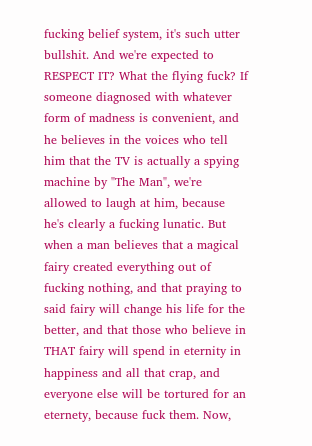fucking belief system, it's such utter bullshit. And we're expected to RESPECT IT? What the flying fuck? If someone diagnosed with whatever form of madness is convenient, and he believes in the voices who tell him that the TV is actually a spying machine by "The Man", we're allowed to laugh at him, because he's clearly a fucking lunatic. But when a man believes that a magical fairy created everything out of fucking nothing, and that praying to said fairy will change his life for the better, and that those who believe in THAT fairy will spend in eternity in happiness and all that crap, and everyone else will be tortured for an eternety, because fuck them. Now,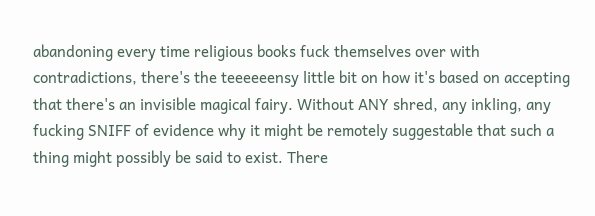abandoning every time religious books fuck themselves over with contradictions, there's the teeeeeensy little bit on how it's based on accepting that there's an invisible magical fairy. Without ANY shred, any inkling, any fucking SNIFF of evidence why it might be remotely suggestable that such a thing might possibly be said to exist. There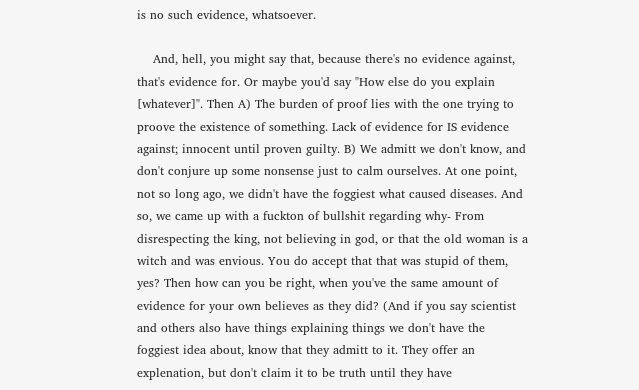is no such evidence, whatsoever.

    And, hell, you might say that, because there's no evidence against, that's evidence for. Or maybe you'd say "How else do you explain [whatever]". Then A) The burden of proof lies with the one trying to proove the existence of something. Lack of evidence for IS evidence against; innocent until proven guilty. B) We admitt we don't know, and don't conjure up some nonsense just to calm ourselves. At one point, not so long ago, we didn't have the foggiest what caused diseases. And so, we came up with a fuckton of bullshit regarding why- From disrespecting the king, not believing in god, or that the old woman is a witch and was envious. You do accept that that was stupid of them, yes? Then how can you be right, when you've the same amount of evidence for your own believes as they did? (And if you say scientist and others also have things explaining things we don't have the foggiest idea about, know that they admitt to it. They offer an explenation, but don't claim it to be truth until they have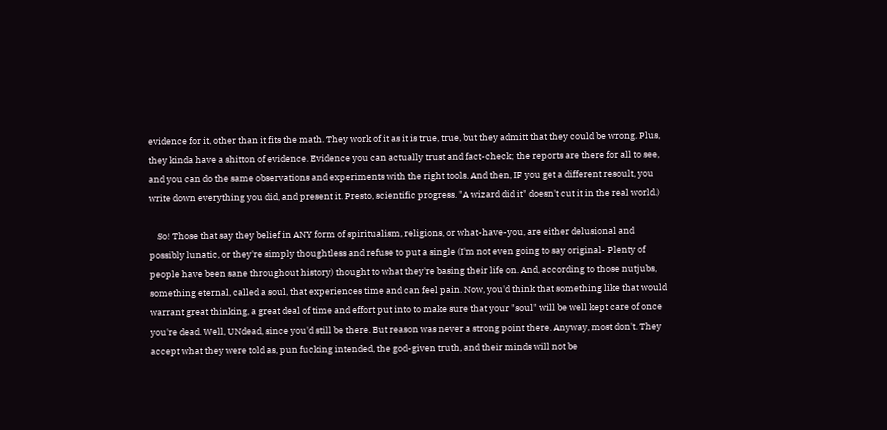evidence for it, other than it fits the math. They work of it as it is true, true, but they admitt that they could be wrong. Plus, they kinda have a shitton of evidence. Evidence you can actually trust and fact-check; the reports are there for all to see, and you can do the same observations and experiments with the right tools. And then, IF you get a different resoult, you write down everything you did, and present it. Presto, scientific progress. "A wizard did it" doesn't cut it in the real world.)

    So! Those that say they belief in ANY form of spiritualism, religions, or what-have-you, are either delusional and possibly lunatic, or they're simply thoughtless and refuse to put a single (I'm not even going to say original- Plenty of people have been sane throughout history) thought to what they're basing their life on. And, according to those nutjubs, something eternal, called a soul, that experiences time and can feel pain. Now, you'd think that something like that would warrant great thinking, a great deal of time and effort put into to make sure that your "soul" will be well kept care of once you're dead. Well, UNdead, since you'd still be there. But reason was never a strong point there. Anyway, most don't. They accept what they were told as, pun fucking intended, the god-given truth, and their minds will not be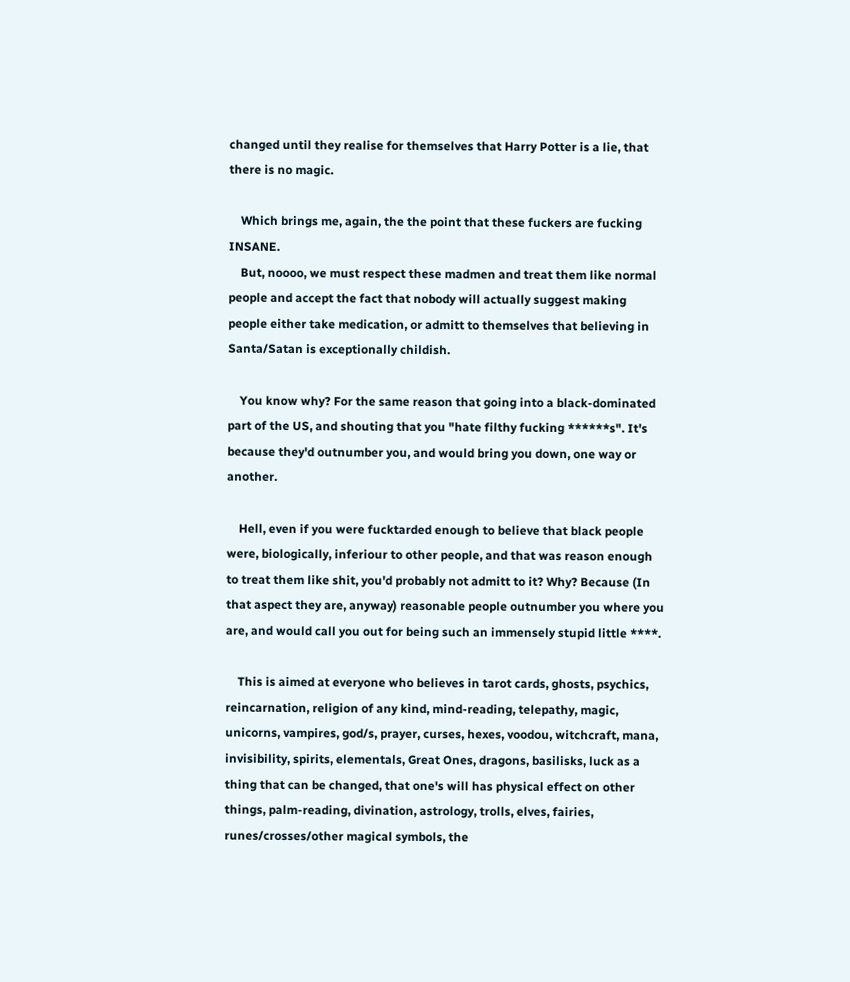changed until they realise for themselves that Harry Potter is a lie, that there is no magic.

    Which brings me, again, the the point that these fuckers are fucking INSANE.
    But, noooo, we must respect these madmen and treat them like normal people and accept the fact that nobody will actually suggest making people either take medication, or admitt to themselves that believing in Santa/Satan is exceptionally childish.

    You know why? For the same reason that going into a black-dominated part of the US, and shouting that you "hate filthy fucking ******s". It's because they'd outnumber you, and would bring you down, one way or another.

    Hell, even if you were fucktarded enough to believe that black people were, biologically, inferiour to other people, and that was reason enough to treat them like shit, you'd probably not admitt to it? Why? Because (In that aspect they are, anyway) reasonable people outnumber you where you are, and would call you out for being such an immensely stupid little ****.

    This is aimed at everyone who believes in tarot cards, ghosts, psychics, reincarnation, religion of any kind, mind-reading, telepathy, magic, unicorns, vampires, god/s, prayer, curses, hexes, voodou, witchcraft, mana, invisibility, spirits, elementals, Great Ones, dragons, basilisks, luck as a thing that can be changed, that one's will has physical effect on other things, palm-reading, divination, astrology, trolls, elves, fairies, runes/crosses/other magical symbols, the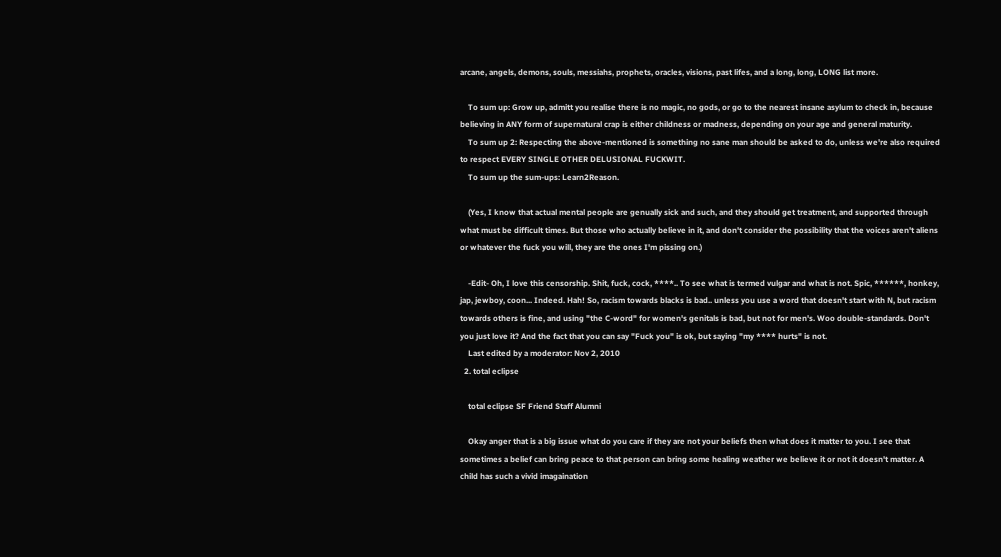arcane, angels, demons, souls, messiahs, prophets, oracles, visions, past lifes, and a long, long, LONG list more.

    To sum up: Grow up, admitt you realise there is no magic, no gods, or go to the nearest insane asylum to check in, because believing in ANY form of supernatural crap is either childness or madness, depending on your age and general maturity.
    To sum up 2: Respecting the above-mentioned is something no sane man should be asked to do, unless we're also required to respect EVERY SINGLE OTHER DELUSIONAL FUCKWIT.
    To sum up the sum-ups: Learn2Reason.

    (Yes, I know that actual mental people are genually sick and such, and they should get treatment, and supported through what must be difficult times. But those who actually believe in it, and don't consider the possibility that the voices aren't aliens or whatever the fuck you will, they are the ones I'm pissing on.)

    -Edit- Oh, I love this censorship. Shit, fuck, cock, ****.. To see what is termed vulgar and what is not. Spic, ******, honkey, jap, jewboy, coon... Indeed. Hah! So, racism towards blacks is bad.. unless you use a word that doesn't start with N, but racism towards others is fine, and using "the C-word" for women's genitals is bad, but not for men's. Woo double-standards. Don't you just love it? And the fact that you can say "Fuck you" is ok, but saying "my **** hurts" is not.
    Last edited by a moderator: Nov 2, 2010
  2. total eclipse

    total eclipse SF Friend Staff Alumni

    Okay anger that is a big issue what do you care if they are not your beliefs then what does it matter to you. I see that sometimes a belief can bring peace to that person can bring some healing weather we believe it or not it doesn't matter. A child has such a vivid imagaination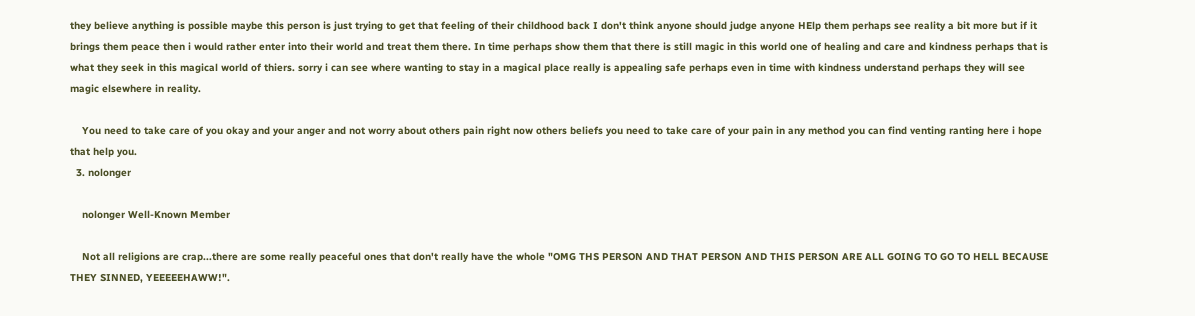they believe anything is possible maybe this person is just trying to get that feeling of their childhood back I don't think anyone should judge anyone HElp them perhaps see reality a bit more but if it brings them peace then i would rather enter into their world and treat them there. In time perhaps show them that there is still magic in this world one of healing and care and kindness perhaps that is what they seek in this magical world of thiers. sorry i can see where wanting to stay in a magical place really is appealing safe perhaps even in time with kindness understand perhaps they will see magic elsewhere in reality.

    You need to take care of you okay and your anger and not worry about others pain right now others beliefs you need to take care of your pain in any method you can find venting ranting here i hope that help you.
  3. nolonger

    nolonger Well-Known Member

    Not all religions are crap...there are some really peaceful ones that don't really have the whole "OMG THS PERSON AND THAT PERSON AND THIS PERSON ARE ALL GOING TO GO TO HELL BECAUSE THEY SINNED, YEEEEEHAWW!".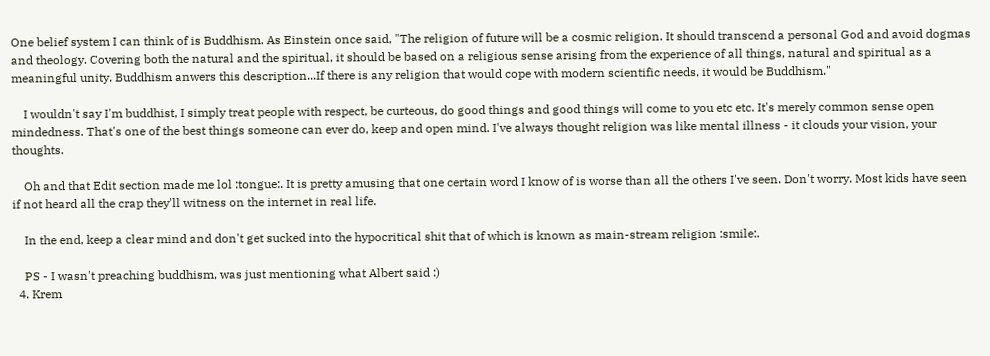One belief system I can think of is Buddhism. As Einstein once said, "The religion of future will be a cosmic religion. It should transcend a personal God and avoid dogmas and theology. Covering both the natural and the spiritual, it should be based on a religious sense arising from the experience of all things, natural and spiritual as a meaningful unity. Buddhism anwers this description...If there is any religion that would cope with modern scientific needs, it would be Buddhism."

    I wouldn't say I'm buddhist, I simply treat people with respect, be curteous, do good things and good things will come to you etc etc. It's merely common sense open mindedness. That's one of the best things someone can ever do, keep and open mind. I've always thought religion was like mental illness - it clouds your vision, your thoughts.

    Oh and that Edit section made me lol :tongue:. It is pretty amusing that one certain word I know of is worse than all the others I've seen. Don't worry. Most kids have seen if not heard all the crap they'll witness on the internet in real life.

    In the end, keep a clear mind and don't get sucked into the hypocritical shit that of which is known as main-stream religion :smile:.

    PS - I wasn't preaching buddhism, was just mentioning what Albert said :)
  4. Krem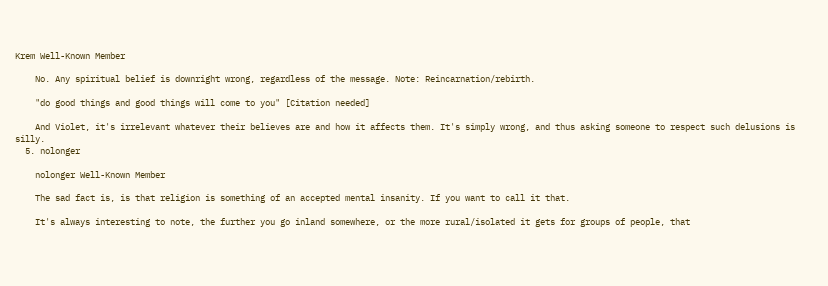Krem Well-Known Member

    No. Any spiritual belief is downright wrong, regardless of the message. Note: Reincarnation/rebirth.

    "do good things and good things will come to you" [Citation needed]

    And Violet, it's irrelevant whatever their believes are and how it affects them. It's simply wrong, and thus asking someone to respect such delusions is silly.
  5. nolonger

    nolonger Well-Known Member

    The sad fact is, is that religion is something of an accepted mental insanity. If you want to call it that.

    It's always interesting to note, the further you go inland somewhere, or the more rural/isolated it gets for groups of people, that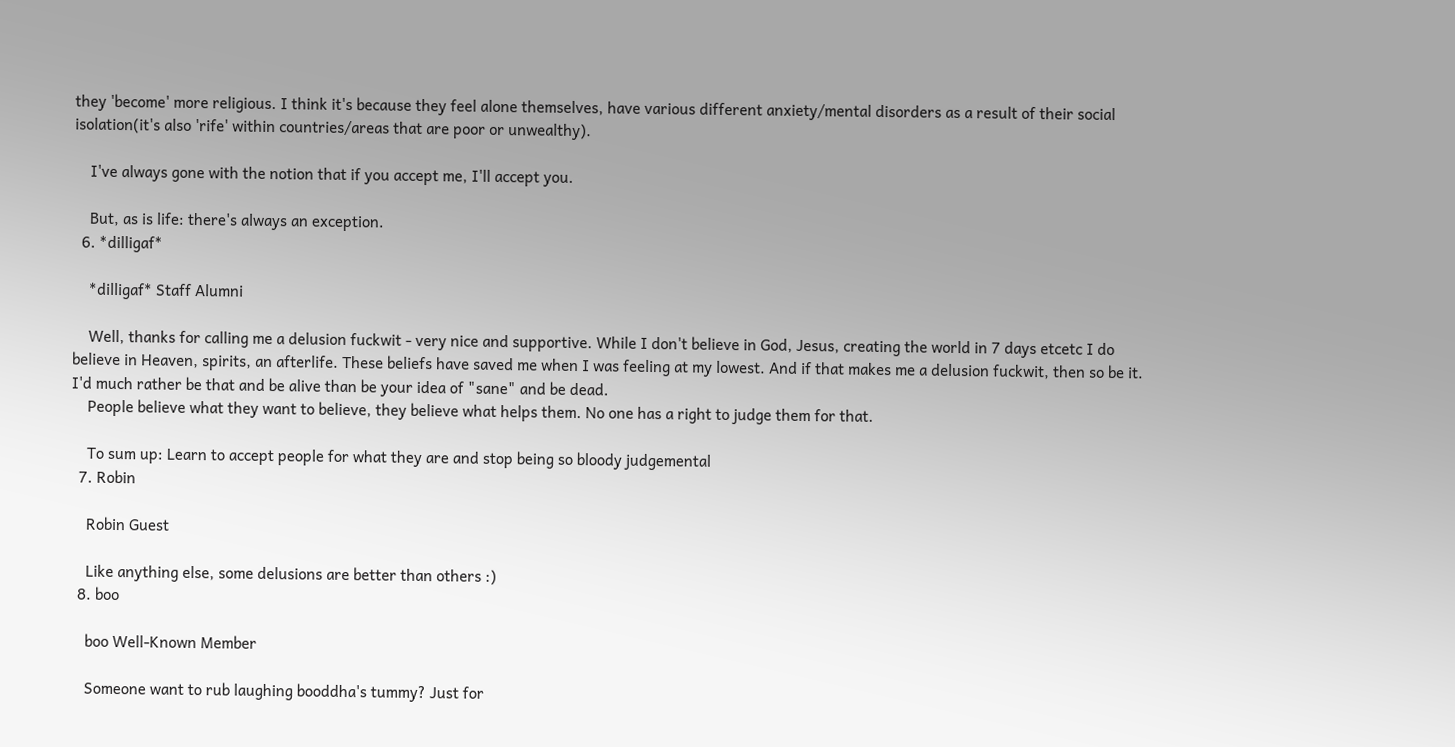they 'become' more religious. I think it's because they feel alone themselves, have various different anxiety/mental disorders as a result of their social isolation(it's also 'rife' within countries/areas that are poor or unwealthy).

    I've always gone with the notion that if you accept me, I'll accept you.

    But, as is life: there's always an exception.
  6. *dilligaf*

    *dilligaf* Staff Alumni

    Well, thanks for calling me a delusion fuckwit - very nice and supportive. While I don't believe in God, Jesus, creating the world in 7 days etcetc I do believe in Heaven, spirits, an afterlife. These beliefs have saved me when I was feeling at my lowest. And if that makes me a delusion fuckwit, then so be it. I'd much rather be that and be alive than be your idea of "sane" and be dead.
    People believe what they want to believe, they believe what helps them. No one has a right to judge them for that.

    To sum up: Learn to accept people for what they are and stop being so bloody judgemental
  7. Robin

    Robin Guest

    Like anything else, some delusions are better than others :)
  8. boo

    boo Well-Known Member

    Someone want to rub laughing booddha's tummy? Just for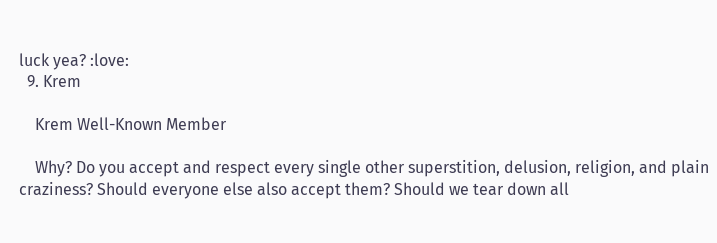luck yea? :love:
  9. Krem

    Krem Well-Known Member

    Why? Do you accept and respect every single other superstition, delusion, religion, and plain craziness? Should everyone else also accept them? Should we tear down all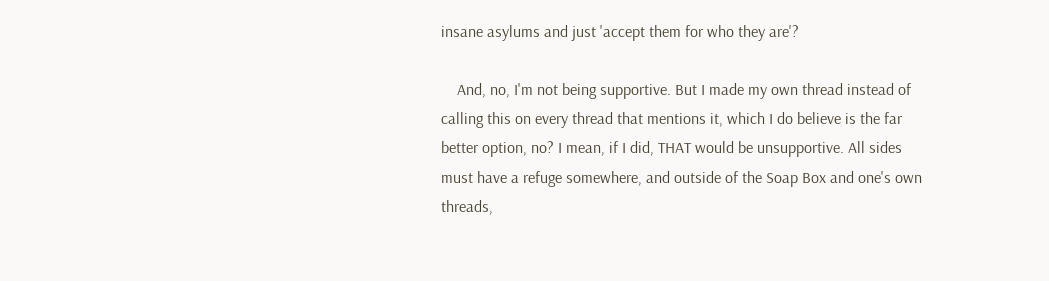insane asylums and just 'accept them for who they are'?

    And, no, I'm not being supportive. But I made my own thread instead of calling this on every thread that mentions it, which I do believe is the far better option, no? I mean, if I did, THAT would be unsupportive. All sides must have a refuge somewhere, and outside of the Soap Box and one's own threads,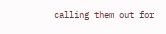calling them out for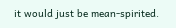it would just be mean-spirited.